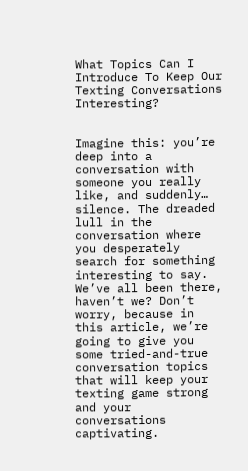What Topics Can I Introduce To Keep Our Texting Conversations Interesting?


Imagine this: you’re deep into a conversation with someone you really like, and suddenly… silence. The dreaded lull in the conversation where you desperately search for something interesting to say. We’ve all been there, haven’t we? Don’t worry, because in this article, we’re going to give you some tried-and-true conversation topics that will keep your texting game strong and your conversations captivating.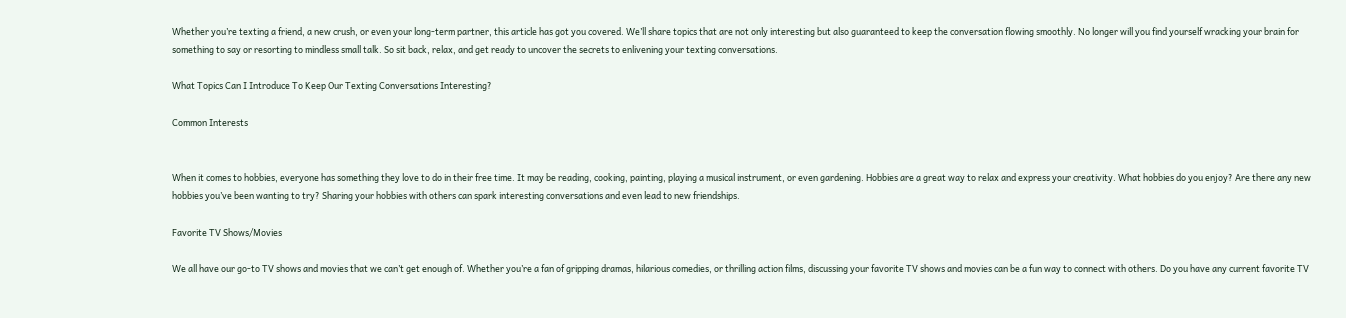Whether you’re texting a friend, a new crush, or even your long-term partner, this article has got you covered. We’ll share topics that are not only interesting but also guaranteed to keep the conversation flowing smoothly. No longer will you find yourself wracking your brain for something to say or resorting to mindless small talk. So sit back, relax, and get ready to uncover the secrets to enlivening your texting conversations.

What Topics Can I Introduce To Keep Our Texting Conversations Interesting?

Common Interests


When it comes to hobbies, everyone has something they love to do in their free time. It may be reading, cooking, painting, playing a musical instrument, or even gardening. Hobbies are a great way to relax and express your creativity. What hobbies do you enjoy? Are there any new hobbies you’ve been wanting to try? Sharing your hobbies with others can spark interesting conversations and even lead to new friendships.

Favorite TV Shows/Movies

We all have our go-to TV shows and movies that we can’t get enough of. Whether you’re a fan of gripping dramas, hilarious comedies, or thrilling action films, discussing your favorite TV shows and movies can be a fun way to connect with others. Do you have any current favorite TV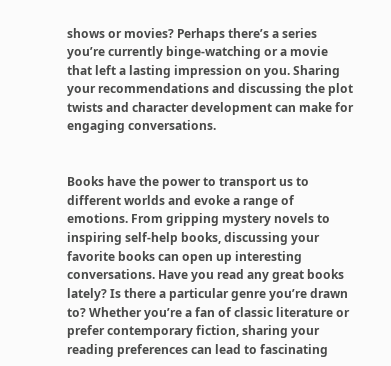shows or movies? Perhaps there’s a series you’re currently binge-watching or a movie that left a lasting impression on you. Sharing your recommendations and discussing the plot twists and character development can make for engaging conversations.


Books have the power to transport us to different worlds and evoke a range of emotions. From gripping mystery novels to inspiring self-help books, discussing your favorite books can open up interesting conversations. Have you read any great books lately? Is there a particular genre you’re drawn to? Whether you’re a fan of classic literature or prefer contemporary fiction, sharing your reading preferences can lead to fascinating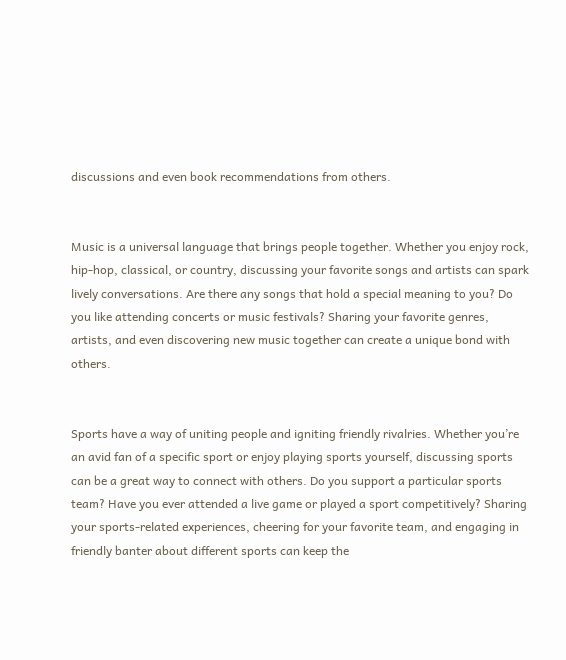discussions and even book recommendations from others.


Music is a universal language that brings people together. Whether you enjoy rock, hip-hop, classical, or country, discussing your favorite songs and artists can spark lively conversations. Are there any songs that hold a special meaning to you? Do you like attending concerts or music festivals? Sharing your favorite genres, artists, and even discovering new music together can create a unique bond with others.


Sports have a way of uniting people and igniting friendly rivalries. Whether you’re an avid fan of a specific sport or enjoy playing sports yourself, discussing sports can be a great way to connect with others. Do you support a particular sports team? Have you ever attended a live game or played a sport competitively? Sharing your sports-related experiences, cheering for your favorite team, and engaging in friendly banter about different sports can keep the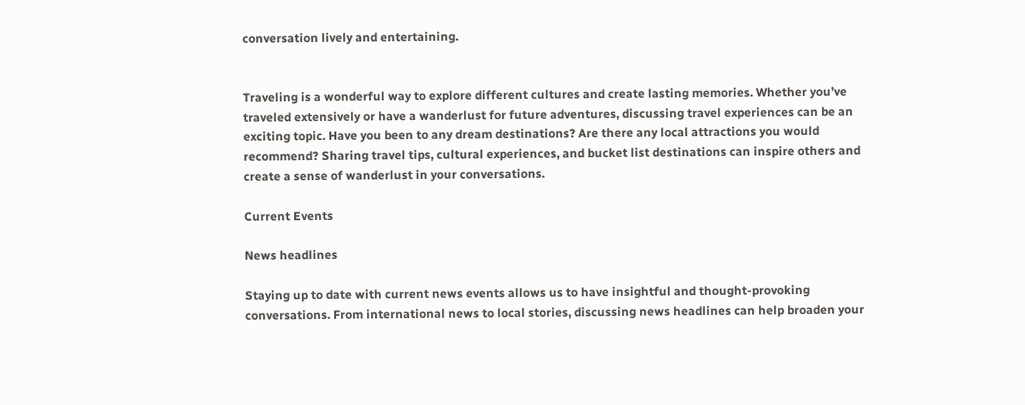conversation lively and entertaining.


Traveling is a wonderful way to explore different cultures and create lasting memories. Whether you’ve traveled extensively or have a wanderlust for future adventures, discussing travel experiences can be an exciting topic. Have you been to any dream destinations? Are there any local attractions you would recommend? Sharing travel tips, cultural experiences, and bucket list destinations can inspire others and create a sense of wanderlust in your conversations.

Current Events

News headlines

Staying up to date with current news events allows us to have insightful and thought-provoking conversations. From international news to local stories, discussing news headlines can help broaden your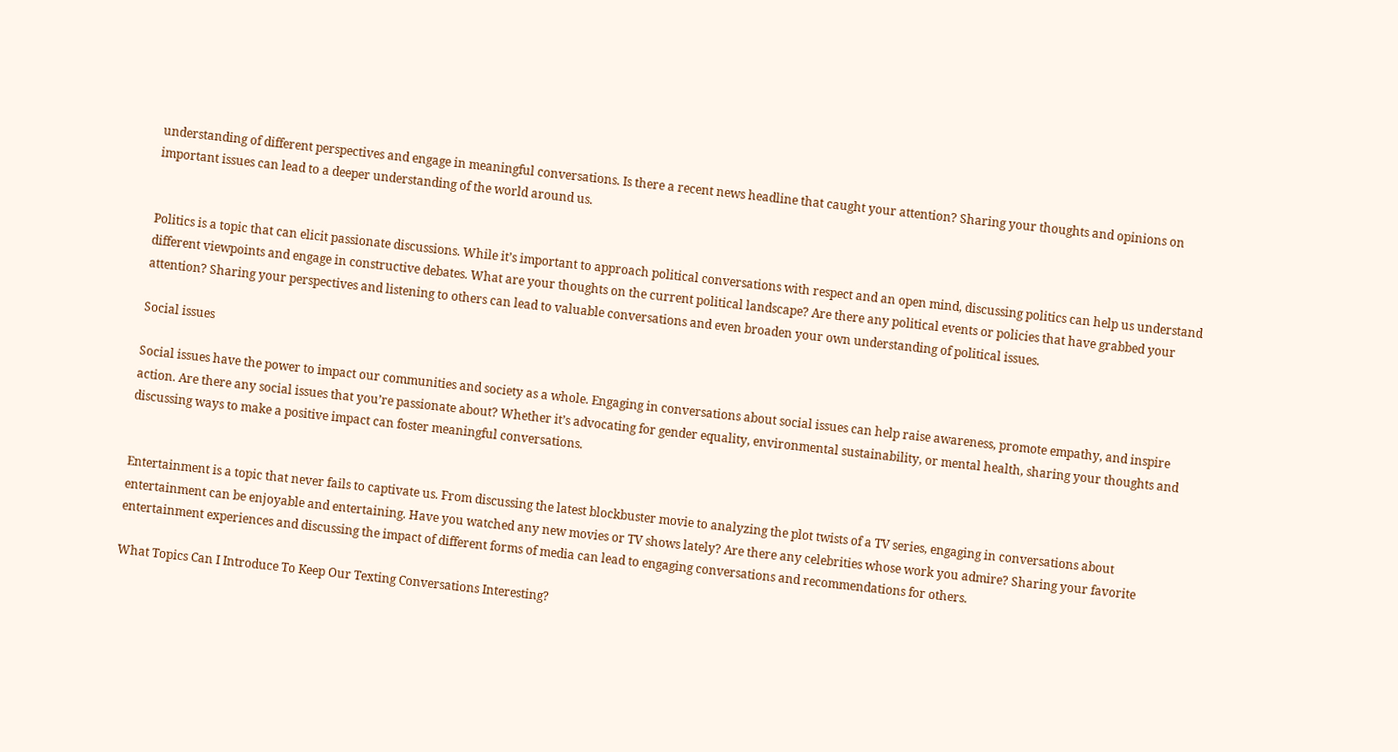understanding of different perspectives and engage in meaningful conversations. Is there a recent news headline that caught your attention? Sharing your thoughts and opinions on important issues can lead to a deeper understanding of the world around us.


Politics is a topic that can elicit passionate discussions. While it’s important to approach political conversations with respect and an open mind, discussing politics can help us understand different viewpoints and engage in constructive debates. What are your thoughts on the current political landscape? Are there any political events or policies that have grabbed your attention? Sharing your perspectives and listening to others can lead to valuable conversations and even broaden your own understanding of political issues.

Social issues

Social issues have the power to impact our communities and society as a whole. Engaging in conversations about social issues can help raise awareness, promote empathy, and inspire action. Are there any social issues that you’re passionate about? Whether it’s advocating for gender equality, environmental sustainability, or mental health, sharing your thoughts and discussing ways to make a positive impact can foster meaningful conversations.


Entertainment is a topic that never fails to captivate us. From discussing the latest blockbuster movie to analyzing the plot twists of a TV series, engaging in conversations about entertainment can be enjoyable and entertaining. Have you watched any new movies or TV shows lately? Are there any celebrities whose work you admire? Sharing your favorite entertainment experiences and discussing the impact of different forms of media can lead to engaging conversations and recommendations for others.

What Topics Can I Introduce To Keep Our Texting Conversations Interesting?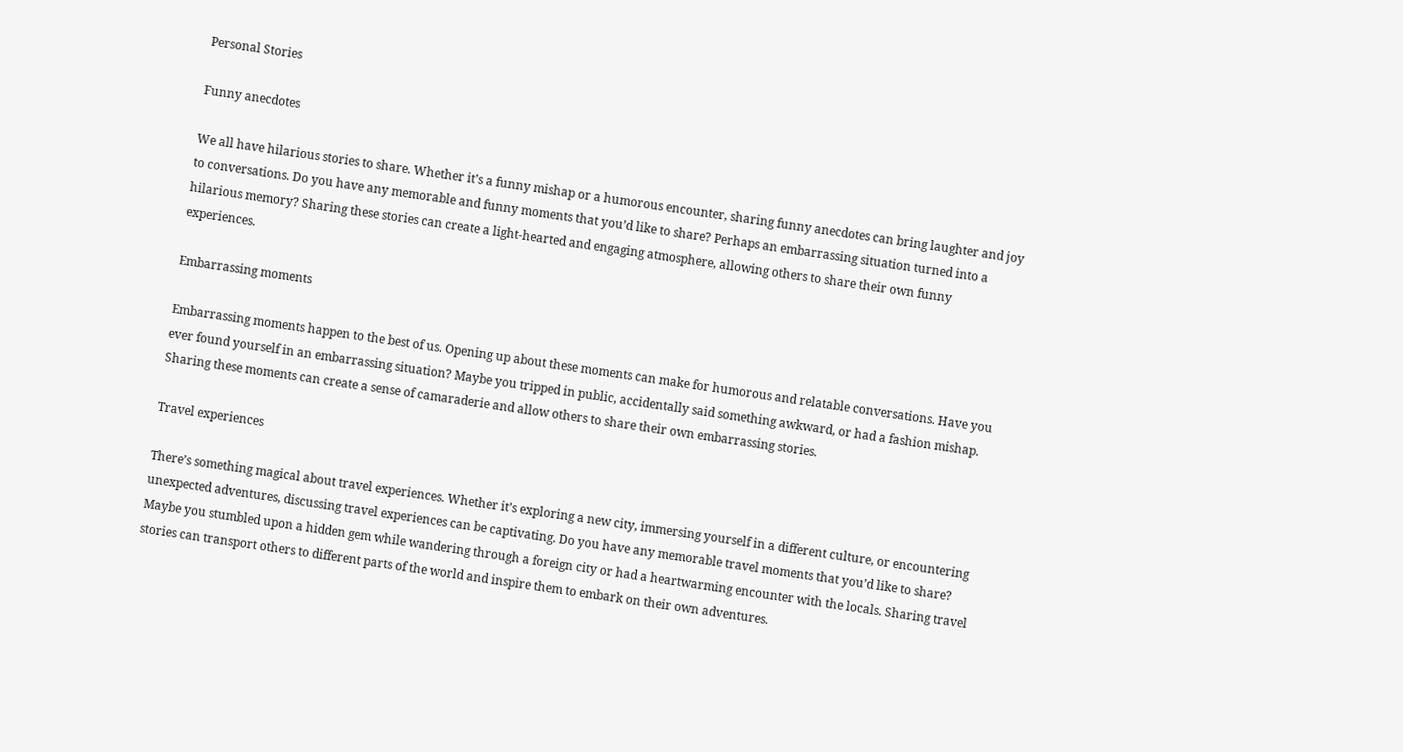Personal Stories

Funny anecdotes

We all have hilarious stories to share. Whether it’s a funny mishap or a humorous encounter, sharing funny anecdotes can bring laughter and joy to conversations. Do you have any memorable and funny moments that you’d like to share? Perhaps an embarrassing situation turned into a hilarious memory? Sharing these stories can create a light-hearted and engaging atmosphere, allowing others to share their own funny experiences.

Embarrassing moments

Embarrassing moments happen to the best of us. Opening up about these moments can make for humorous and relatable conversations. Have you ever found yourself in an embarrassing situation? Maybe you tripped in public, accidentally said something awkward, or had a fashion mishap. Sharing these moments can create a sense of camaraderie and allow others to share their own embarrassing stories.

Travel experiences

There’s something magical about travel experiences. Whether it’s exploring a new city, immersing yourself in a different culture, or encountering unexpected adventures, discussing travel experiences can be captivating. Do you have any memorable travel moments that you’d like to share? Maybe you stumbled upon a hidden gem while wandering through a foreign city or had a heartwarming encounter with the locals. Sharing travel stories can transport others to different parts of the world and inspire them to embark on their own adventures.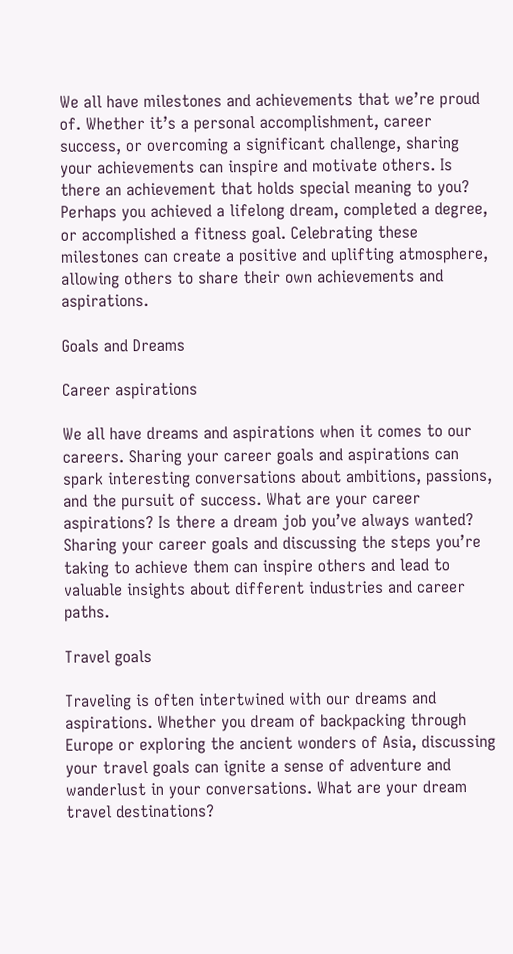We all have milestones and achievements that we’re proud of. Whether it’s a personal accomplishment, career success, or overcoming a significant challenge, sharing your achievements can inspire and motivate others. Is there an achievement that holds special meaning to you? Perhaps you achieved a lifelong dream, completed a degree, or accomplished a fitness goal. Celebrating these milestones can create a positive and uplifting atmosphere, allowing others to share their own achievements and aspirations.

Goals and Dreams

Career aspirations

We all have dreams and aspirations when it comes to our careers. Sharing your career goals and aspirations can spark interesting conversations about ambitions, passions, and the pursuit of success. What are your career aspirations? Is there a dream job you’ve always wanted? Sharing your career goals and discussing the steps you’re taking to achieve them can inspire others and lead to valuable insights about different industries and career paths.

Travel goals

Traveling is often intertwined with our dreams and aspirations. Whether you dream of backpacking through Europe or exploring the ancient wonders of Asia, discussing your travel goals can ignite a sense of adventure and wanderlust in your conversations. What are your dream travel destinations?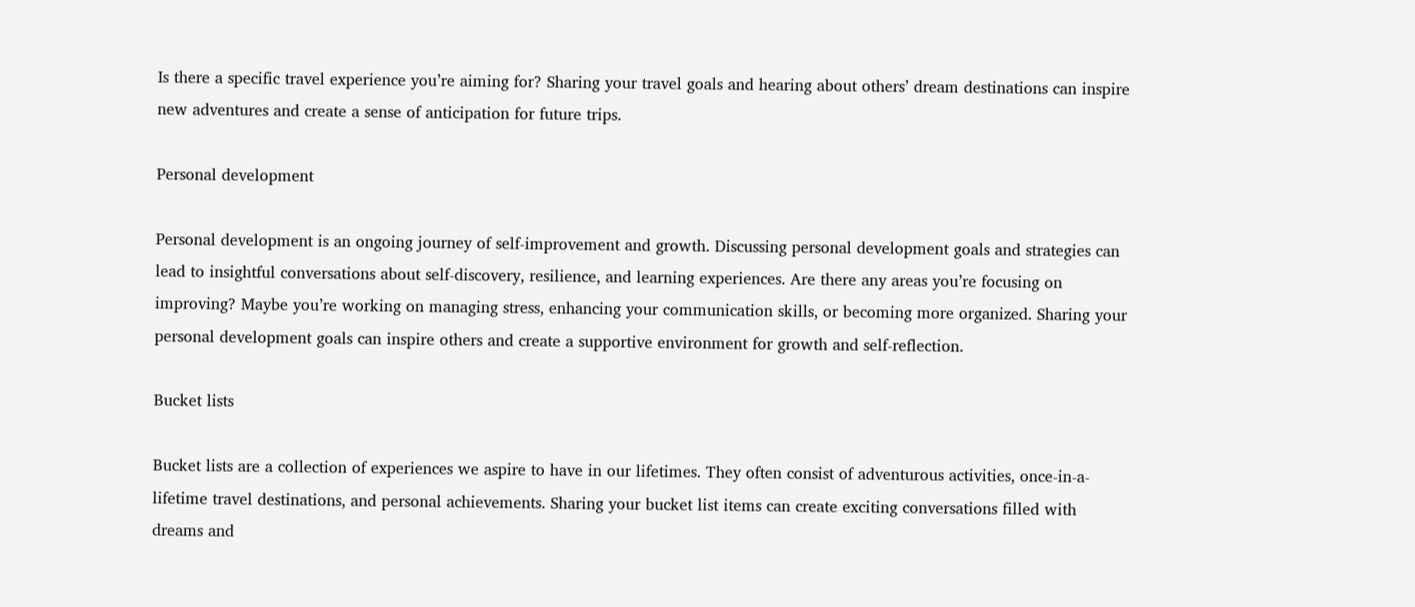Is there a specific travel experience you’re aiming for? Sharing your travel goals and hearing about others’ dream destinations can inspire new adventures and create a sense of anticipation for future trips.

Personal development

Personal development is an ongoing journey of self-improvement and growth. Discussing personal development goals and strategies can lead to insightful conversations about self-discovery, resilience, and learning experiences. Are there any areas you’re focusing on improving? Maybe you’re working on managing stress, enhancing your communication skills, or becoming more organized. Sharing your personal development goals can inspire others and create a supportive environment for growth and self-reflection.

Bucket lists

Bucket lists are a collection of experiences we aspire to have in our lifetimes. They often consist of adventurous activities, once-in-a-lifetime travel destinations, and personal achievements. Sharing your bucket list items can create exciting conversations filled with dreams and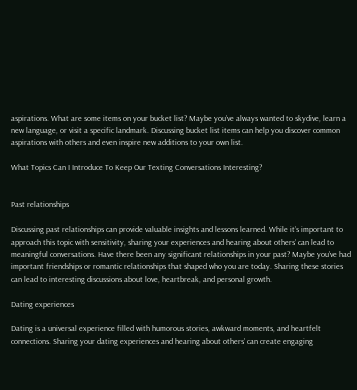aspirations. What are some items on your bucket list? Maybe you’ve always wanted to skydive, learn a new language, or visit a specific landmark. Discussing bucket list items can help you discover common aspirations with others and even inspire new additions to your own list.

What Topics Can I Introduce To Keep Our Texting Conversations Interesting?


Past relationships

Discussing past relationships can provide valuable insights and lessons learned. While it’s important to approach this topic with sensitivity, sharing your experiences and hearing about others’ can lead to meaningful conversations. Have there been any significant relationships in your past? Maybe you’ve had important friendships or romantic relationships that shaped who you are today. Sharing these stories can lead to interesting discussions about love, heartbreak, and personal growth.

Dating experiences

Dating is a universal experience filled with humorous stories, awkward moments, and heartfelt connections. Sharing your dating experiences and hearing about others’ can create engaging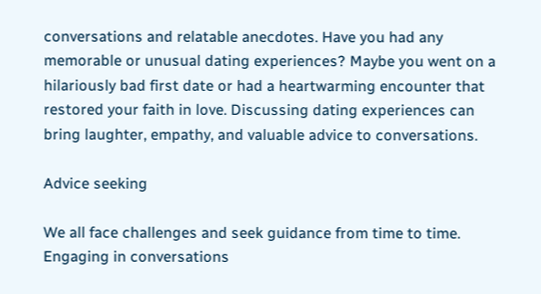conversations and relatable anecdotes. Have you had any memorable or unusual dating experiences? Maybe you went on a hilariously bad first date or had a heartwarming encounter that restored your faith in love. Discussing dating experiences can bring laughter, empathy, and valuable advice to conversations.

Advice seeking

We all face challenges and seek guidance from time to time. Engaging in conversations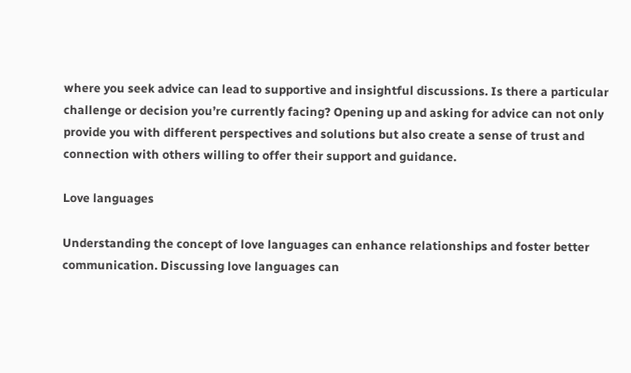where you seek advice can lead to supportive and insightful discussions. Is there a particular challenge or decision you’re currently facing? Opening up and asking for advice can not only provide you with different perspectives and solutions but also create a sense of trust and connection with others willing to offer their support and guidance.

Love languages

Understanding the concept of love languages can enhance relationships and foster better communication. Discussing love languages can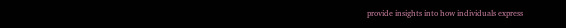provide insights into how individuals express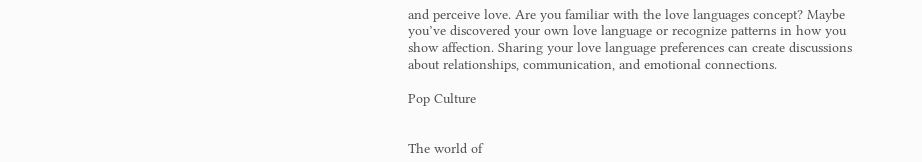and perceive love. Are you familiar with the love languages concept? Maybe you’ve discovered your own love language or recognize patterns in how you show affection. Sharing your love language preferences can create discussions about relationships, communication, and emotional connections.

Pop Culture


The world of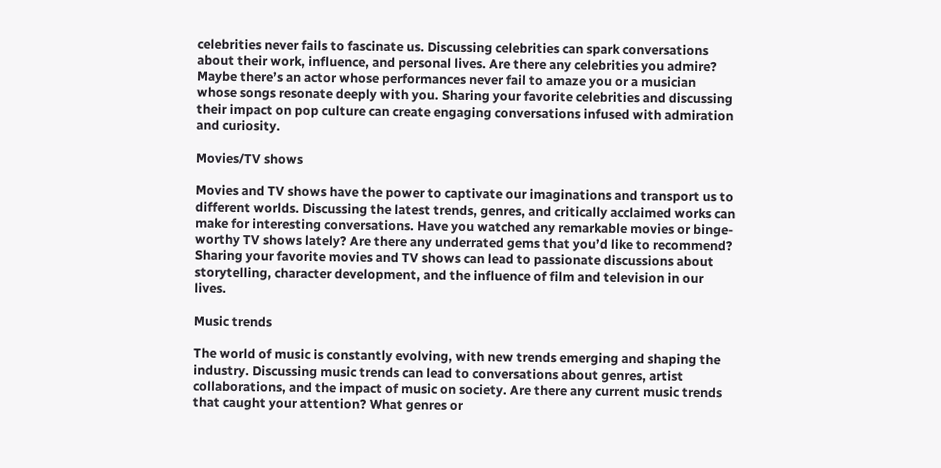celebrities never fails to fascinate us. Discussing celebrities can spark conversations about their work, influence, and personal lives. Are there any celebrities you admire? Maybe there’s an actor whose performances never fail to amaze you or a musician whose songs resonate deeply with you. Sharing your favorite celebrities and discussing their impact on pop culture can create engaging conversations infused with admiration and curiosity.

Movies/TV shows

Movies and TV shows have the power to captivate our imaginations and transport us to different worlds. Discussing the latest trends, genres, and critically acclaimed works can make for interesting conversations. Have you watched any remarkable movies or binge-worthy TV shows lately? Are there any underrated gems that you’d like to recommend? Sharing your favorite movies and TV shows can lead to passionate discussions about storytelling, character development, and the influence of film and television in our lives.

Music trends

The world of music is constantly evolving, with new trends emerging and shaping the industry. Discussing music trends can lead to conversations about genres, artist collaborations, and the impact of music on society. Are there any current music trends that caught your attention? What genres or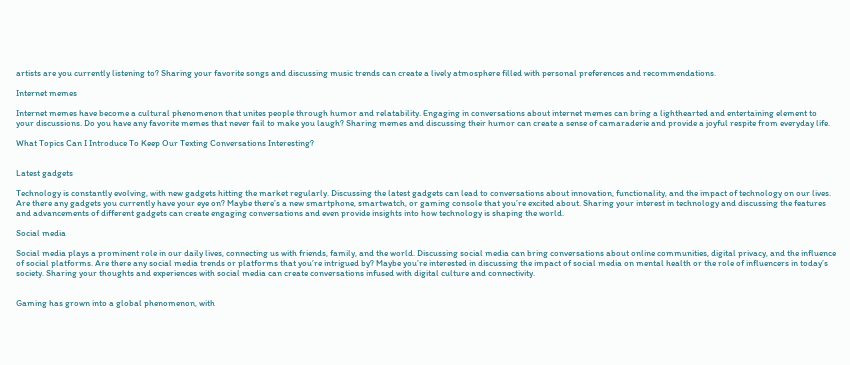artists are you currently listening to? Sharing your favorite songs and discussing music trends can create a lively atmosphere filled with personal preferences and recommendations.

Internet memes

Internet memes have become a cultural phenomenon that unites people through humor and relatability. Engaging in conversations about internet memes can bring a lighthearted and entertaining element to your discussions. Do you have any favorite memes that never fail to make you laugh? Sharing memes and discussing their humor can create a sense of camaraderie and provide a joyful respite from everyday life.

What Topics Can I Introduce To Keep Our Texting Conversations Interesting?


Latest gadgets

Technology is constantly evolving, with new gadgets hitting the market regularly. Discussing the latest gadgets can lead to conversations about innovation, functionality, and the impact of technology on our lives. Are there any gadgets you currently have your eye on? Maybe there’s a new smartphone, smartwatch, or gaming console that you’re excited about. Sharing your interest in technology and discussing the features and advancements of different gadgets can create engaging conversations and even provide insights into how technology is shaping the world.

Social media

Social media plays a prominent role in our daily lives, connecting us with friends, family, and the world. Discussing social media can bring conversations about online communities, digital privacy, and the influence of social platforms. Are there any social media trends or platforms that you’re intrigued by? Maybe you’re interested in discussing the impact of social media on mental health or the role of influencers in today’s society. Sharing your thoughts and experiences with social media can create conversations infused with digital culture and connectivity.


Gaming has grown into a global phenomenon, with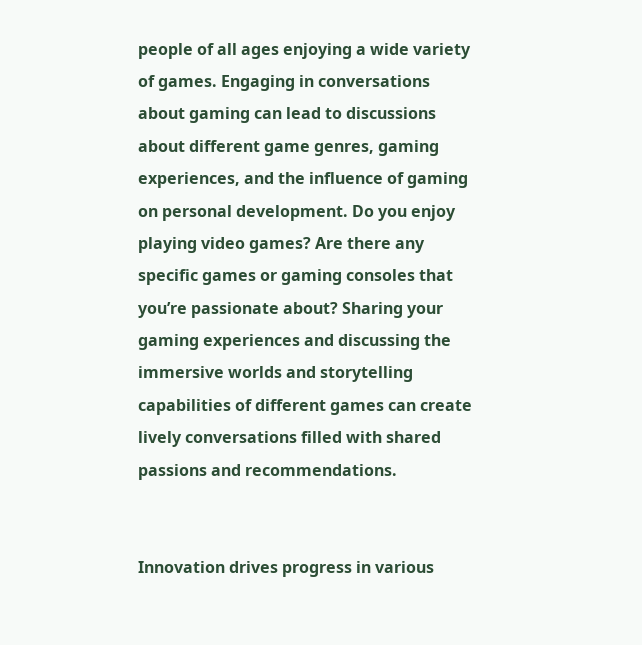people of all ages enjoying a wide variety of games. Engaging in conversations about gaming can lead to discussions about different game genres, gaming experiences, and the influence of gaming on personal development. Do you enjoy playing video games? Are there any specific games or gaming consoles that you’re passionate about? Sharing your gaming experiences and discussing the immersive worlds and storytelling capabilities of different games can create lively conversations filled with shared passions and recommendations.


Innovation drives progress in various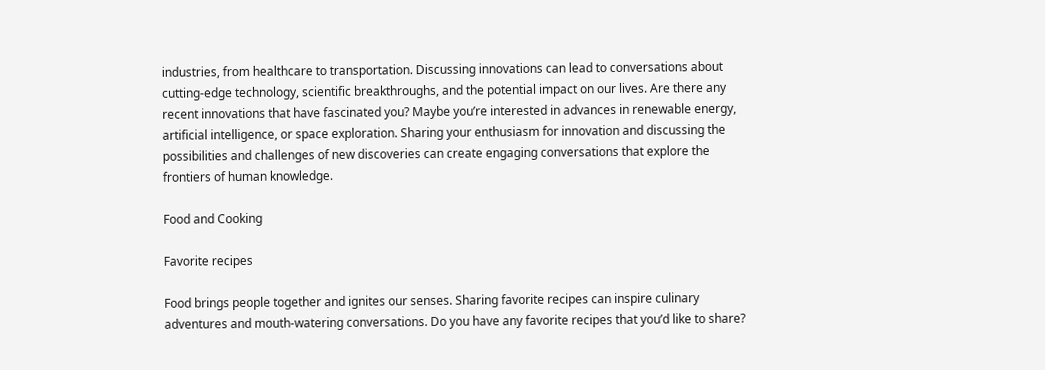industries, from healthcare to transportation. Discussing innovations can lead to conversations about cutting-edge technology, scientific breakthroughs, and the potential impact on our lives. Are there any recent innovations that have fascinated you? Maybe you’re interested in advances in renewable energy, artificial intelligence, or space exploration. Sharing your enthusiasm for innovation and discussing the possibilities and challenges of new discoveries can create engaging conversations that explore the frontiers of human knowledge.

Food and Cooking

Favorite recipes

Food brings people together and ignites our senses. Sharing favorite recipes can inspire culinary adventures and mouth-watering conversations. Do you have any favorite recipes that you’d like to share?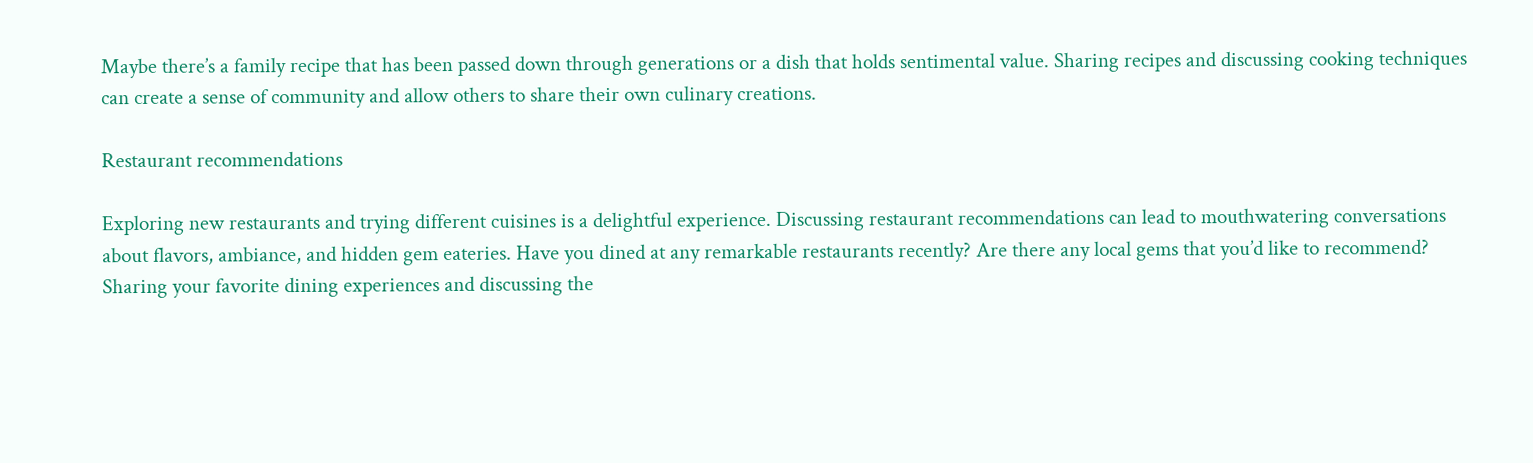Maybe there’s a family recipe that has been passed down through generations or a dish that holds sentimental value. Sharing recipes and discussing cooking techniques can create a sense of community and allow others to share their own culinary creations.

Restaurant recommendations

Exploring new restaurants and trying different cuisines is a delightful experience. Discussing restaurant recommendations can lead to mouthwatering conversations about flavors, ambiance, and hidden gem eateries. Have you dined at any remarkable restaurants recently? Are there any local gems that you’d like to recommend? Sharing your favorite dining experiences and discussing the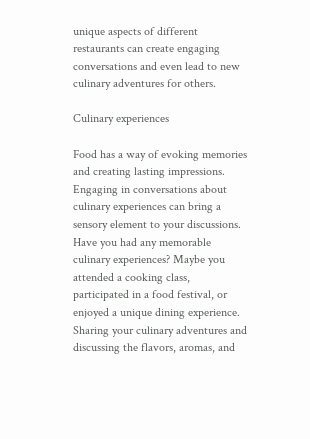unique aspects of different restaurants can create engaging conversations and even lead to new culinary adventures for others.

Culinary experiences

Food has a way of evoking memories and creating lasting impressions. Engaging in conversations about culinary experiences can bring a sensory element to your discussions. Have you had any memorable culinary experiences? Maybe you attended a cooking class, participated in a food festival, or enjoyed a unique dining experience. Sharing your culinary adventures and discussing the flavors, aromas, and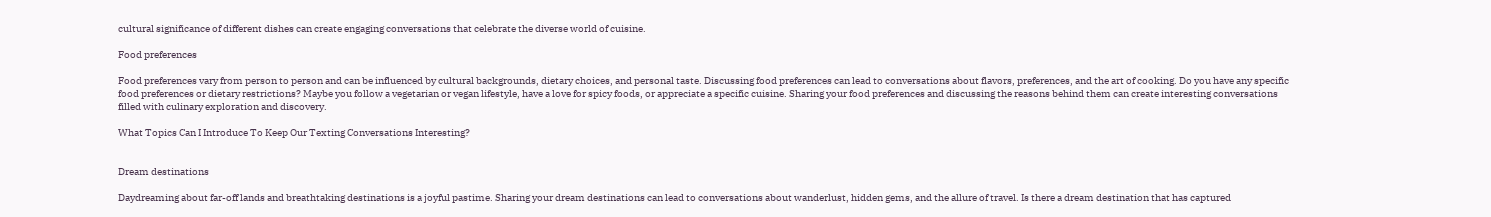cultural significance of different dishes can create engaging conversations that celebrate the diverse world of cuisine.

Food preferences

Food preferences vary from person to person and can be influenced by cultural backgrounds, dietary choices, and personal taste. Discussing food preferences can lead to conversations about flavors, preferences, and the art of cooking. Do you have any specific food preferences or dietary restrictions? Maybe you follow a vegetarian or vegan lifestyle, have a love for spicy foods, or appreciate a specific cuisine. Sharing your food preferences and discussing the reasons behind them can create interesting conversations filled with culinary exploration and discovery.

What Topics Can I Introduce To Keep Our Texting Conversations Interesting?


Dream destinations

Daydreaming about far-off lands and breathtaking destinations is a joyful pastime. Sharing your dream destinations can lead to conversations about wanderlust, hidden gems, and the allure of travel. Is there a dream destination that has captured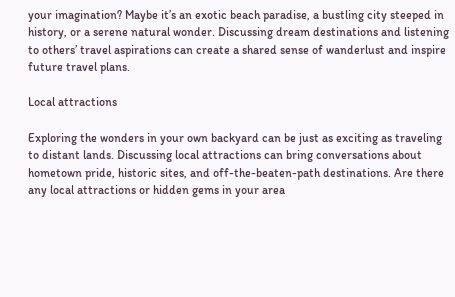your imagination? Maybe it’s an exotic beach paradise, a bustling city steeped in history, or a serene natural wonder. Discussing dream destinations and listening to others’ travel aspirations can create a shared sense of wanderlust and inspire future travel plans.

Local attractions

Exploring the wonders in your own backyard can be just as exciting as traveling to distant lands. Discussing local attractions can bring conversations about hometown pride, historic sites, and off-the-beaten-path destinations. Are there any local attractions or hidden gems in your area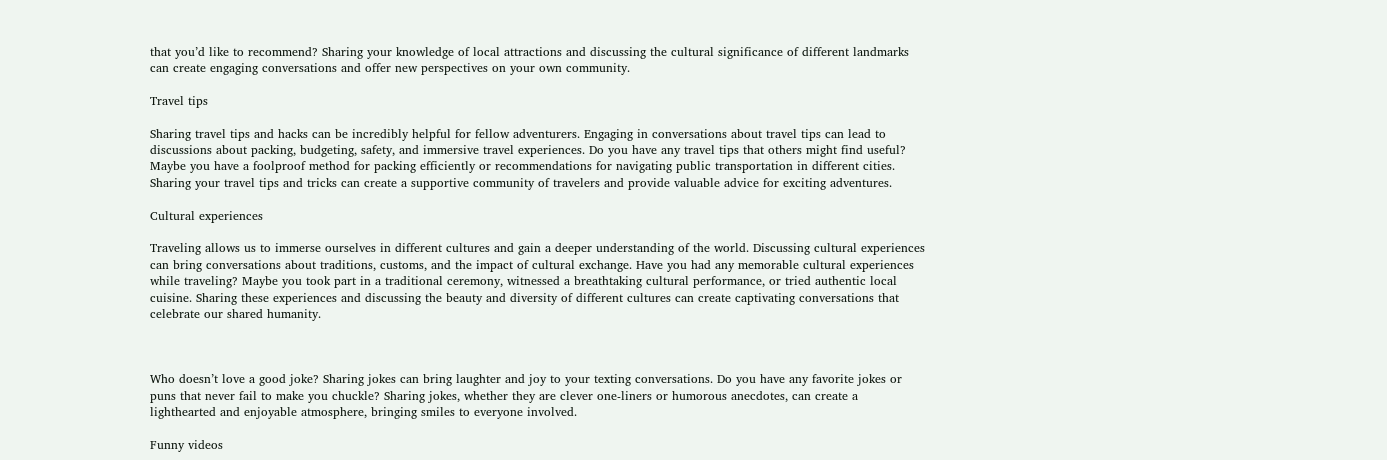that you’d like to recommend? Sharing your knowledge of local attractions and discussing the cultural significance of different landmarks can create engaging conversations and offer new perspectives on your own community.

Travel tips

Sharing travel tips and hacks can be incredibly helpful for fellow adventurers. Engaging in conversations about travel tips can lead to discussions about packing, budgeting, safety, and immersive travel experiences. Do you have any travel tips that others might find useful? Maybe you have a foolproof method for packing efficiently or recommendations for navigating public transportation in different cities. Sharing your travel tips and tricks can create a supportive community of travelers and provide valuable advice for exciting adventures.

Cultural experiences

Traveling allows us to immerse ourselves in different cultures and gain a deeper understanding of the world. Discussing cultural experiences can bring conversations about traditions, customs, and the impact of cultural exchange. Have you had any memorable cultural experiences while traveling? Maybe you took part in a traditional ceremony, witnessed a breathtaking cultural performance, or tried authentic local cuisine. Sharing these experiences and discussing the beauty and diversity of different cultures can create captivating conversations that celebrate our shared humanity.



Who doesn’t love a good joke? Sharing jokes can bring laughter and joy to your texting conversations. Do you have any favorite jokes or puns that never fail to make you chuckle? Sharing jokes, whether they are clever one-liners or humorous anecdotes, can create a lighthearted and enjoyable atmosphere, bringing smiles to everyone involved.

Funny videos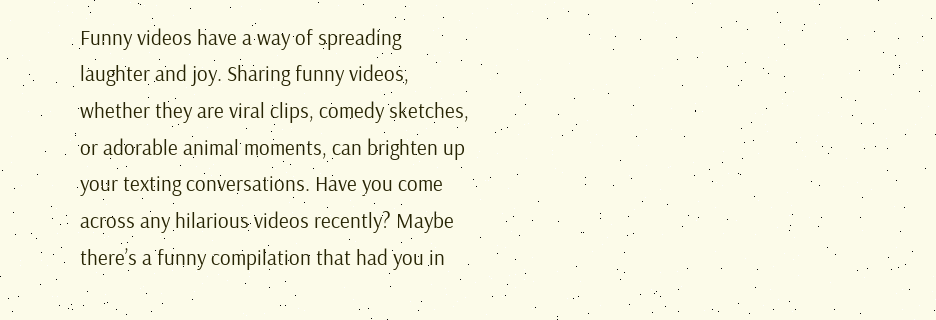Funny videos have a way of spreading laughter and joy. Sharing funny videos, whether they are viral clips, comedy sketches, or adorable animal moments, can brighten up your texting conversations. Have you come across any hilarious videos recently? Maybe there’s a funny compilation that had you in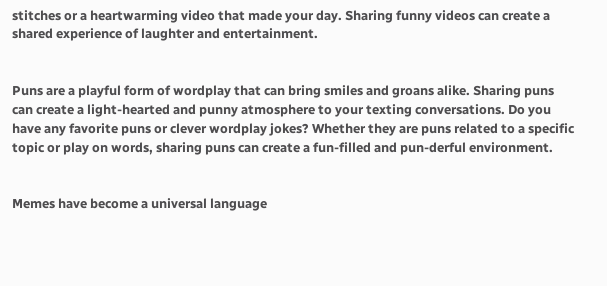stitches or a heartwarming video that made your day. Sharing funny videos can create a shared experience of laughter and entertainment.


Puns are a playful form of wordplay that can bring smiles and groans alike. Sharing puns can create a light-hearted and punny atmosphere to your texting conversations. Do you have any favorite puns or clever wordplay jokes? Whether they are puns related to a specific topic or play on words, sharing puns can create a fun-filled and pun-derful environment.


Memes have become a universal language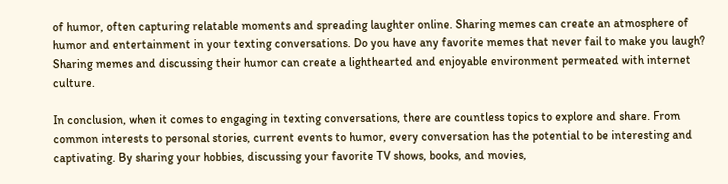of humor, often capturing relatable moments and spreading laughter online. Sharing memes can create an atmosphere of humor and entertainment in your texting conversations. Do you have any favorite memes that never fail to make you laugh? Sharing memes and discussing their humor can create a lighthearted and enjoyable environment permeated with internet culture.

In conclusion, when it comes to engaging in texting conversations, there are countless topics to explore and share. From common interests to personal stories, current events to humor, every conversation has the potential to be interesting and captivating. By sharing your hobbies, discussing your favorite TV shows, books, and movies,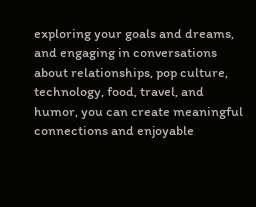exploring your goals and dreams, and engaging in conversations about relationships, pop culture, technology, food, travel, and humor, you can create meaningful connections and enjoyable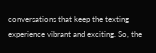conversations that keep the texting experience vibrant and exciting. So, the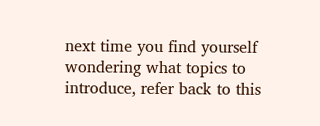next time you find yourself wondering what topics to introduce, refer back to this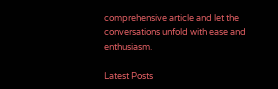comprehensive article and let the conversations unfold with ease and enthusiasm.

Latest Posts